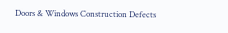Doors & Windows Construction Defects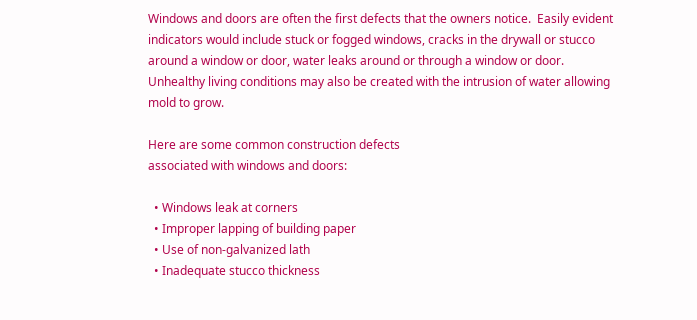Windows and doors are often the first defects that the owners notice.  Easily evident indicators would include stuck or fogged windows, cracks in the drywall or stucco around a window or door, water leaks around or through a window or door.  Unhealthy living conditions may also be created with the intrusion of water allowing mold to grow.

Here are some common construction defects
associated with windows and doors:

  • Windows leak at corners
  • Improper lapping of building paper
  • Use of non-galvanized lath
  • Inadequate stucco thickness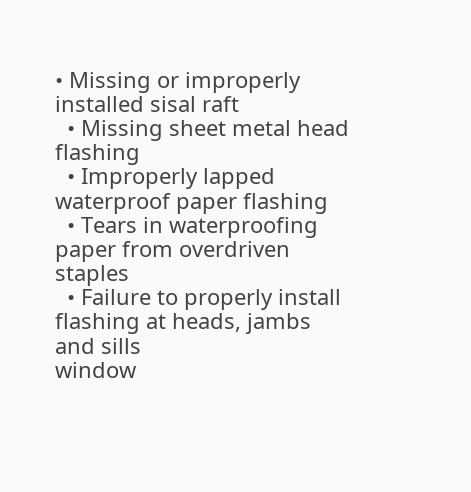• Missing or improperly installed sisal raft
  • Missing sheet metal head flashing
  • Improperly lapped waterproof paper flashing
  • Tears in waterproofing paper from overdriven staples
  • Failure to properly install flashing at heads, jambs and sills
window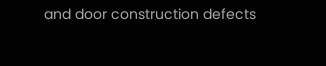and door construction defects